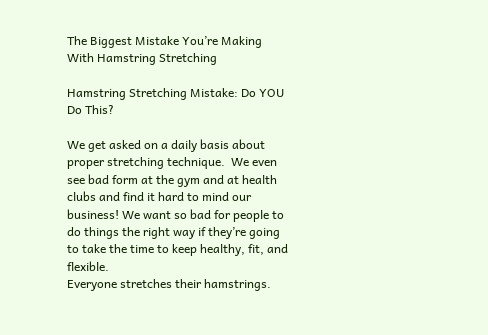The Biggest Mistake You’re Making With Hamstring Stretching

Hamstring Stretching Mistake: Do YOU Do This?

We get asked on a daily basis about proper stretching technique.  We even see bad form at the gym and at health clubs and find it hard to mind our business! We want so bad for people to do things the right way if they’re going to take the time to keep healthy, fit, and flexible.
Everyone stretches their hamstrings.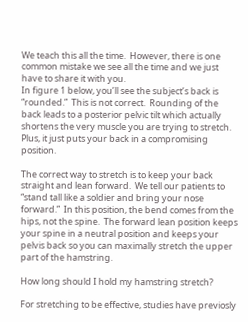We teach this all the time.  However, there is one common mistake we see all the time and we just have to share it with you.
In figure 1 below, you’ll see the subject’s back is “rounded.”  This is not correct.  Rounding of the back leads to a posterior pelvic tilt which actually shortens the very muscle you are trying to stretch.  Plus, it just puts your back in a compromising position.

The correct way to stretch is to keep your back straight and lean forward.  We tell our patients to “stand tall like a soldier and bring your nose forward.”  In this position, the bend comes from the hips, not the spine.  The forward lean position keeps your spine in a neutral position and keeps your pelvis back so you can maximally stretch the upper part of the hamstring.

How long should I hold my hamstring stretch?

For stretching to be effective, studies have previosly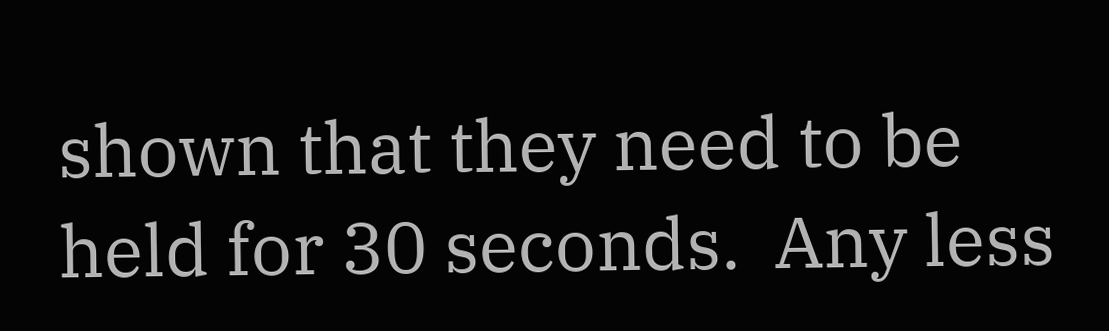shown that they need to be held for 30 seconds.  Any less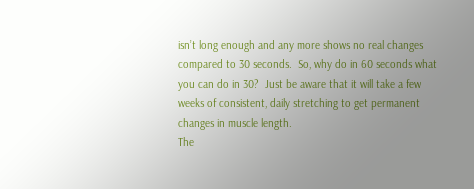isn’t long enough and any more shows no real changes compared to 30 seconds.  So, why do in 60 seconds what you can do in 30?  Just be aware that it will take a few weeks of consistent, daily stretching to get permanent changes in muscle length.
The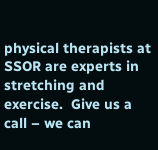physical therapists at SSOR are experts in stretching and exercise.  Give us a call – we can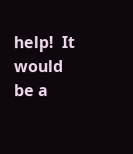help!  It would be a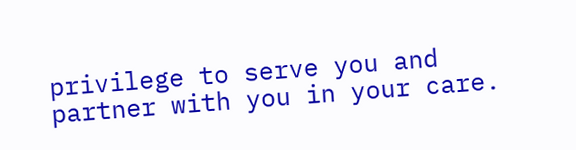privilege to serve you and partner with you in your care.